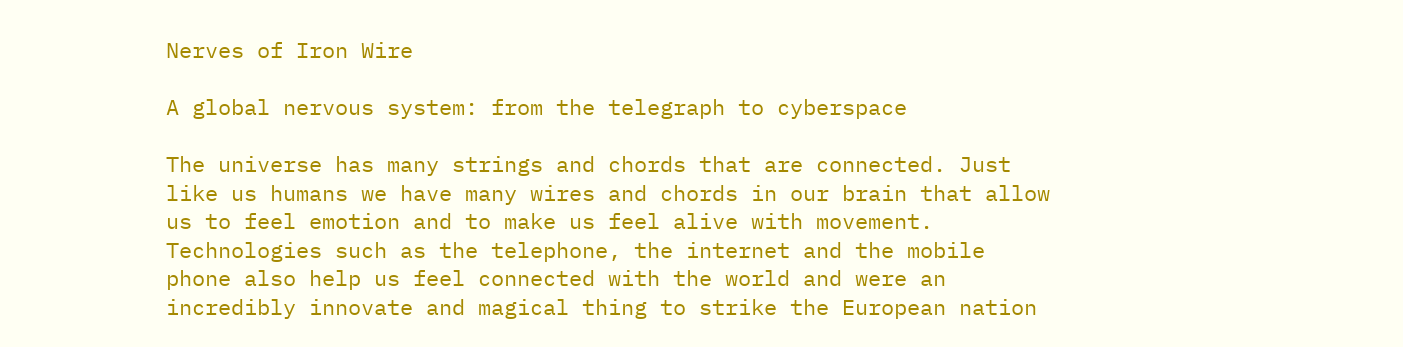Nerves of Iron Wire

A global nervous system: from the telegraph to cyberspace

The universe has many strings and chords that are connected. Just like us humans we have many wires and chords in our brain that allow us to feel emotion and to make us feel alive with movement. Technologies such as the telephone, the internet and the mobile phone also help us feel connected with the world and were an incredibly innovate and magical thing to strike the European nation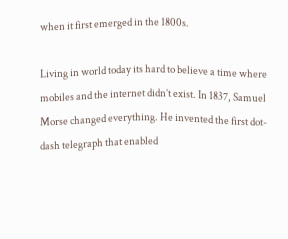when it first emerged in the 1800s.

Living in world today its hard to believe a time where mobiles and the internet didn’t exist. In 1837, Samuel Morse changed everything. He invented the first dot-dash telegraph that enabled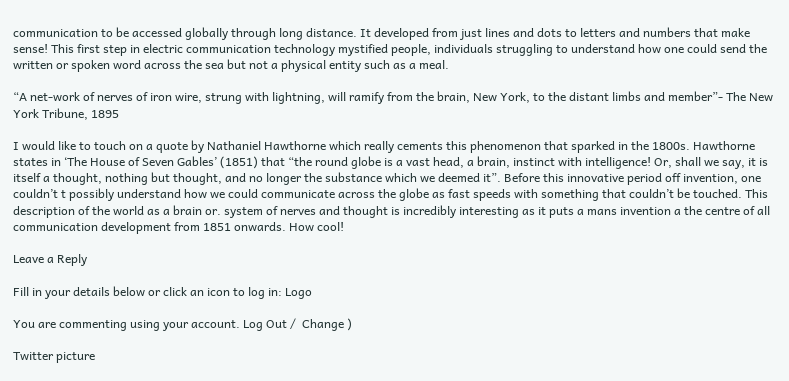communication to be accessed globally through long distance. It developed from just lines and dots to letters and numbers that make sense! This first step in electric communication technology mystified people, individuals struggling to understand how one could send the written or spoken word across the sea but not a physical entity such as a meal.

“A net-work of nerves of iron wire, strung with lightning, will ramify from the brain, New York, to the distant limbs and member”- The New York Tribune, 1895

I would like to touch on a quote by Nathaniel Hawthorne which really cements this phenomenon that sparked in the 1800s. Hawthorne states in ‘The House of Seven Gables’ (1851) that “the round globe is a vast head, a brain, instinct with intelligence! Or, shall we say, it is itself a thought, nothing but thought, and no longer the substance which we deemed it”. Before this innovative period off invention, one couldn’t t possibly understand how we could communicate across the globe as fast speeds with something that couldn’t be touched. This description of the world as a brain or. system of nerves and thought is incredibly interesting as it puts a mans invention a the centre of all communication development from 1851 onwards. How cool!

Leave a Reply

Fill in your details below or click an icon to log in: Logo

You are commenting using your account. Log Out /  Change )

Twitter picture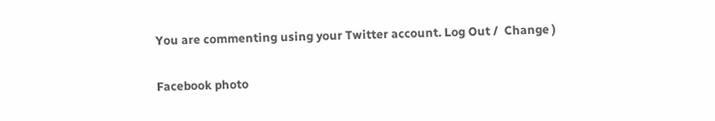You are commenting using your Twitter account. Log Out /  Change )

Facebook photo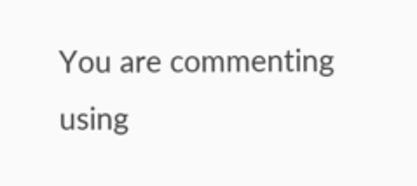You are commenting using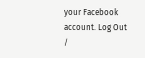your Facebook account. Log Out /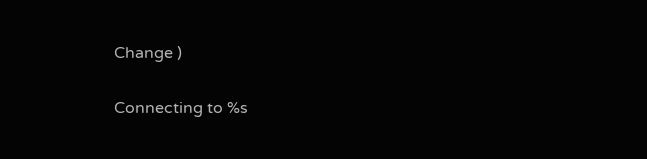Change )

Connecting to %s